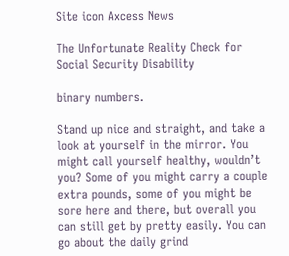Site icon Axcess News

The Unfortunate Reality Check for Social Security Disability

binary numbers.

Stand up nice and straight, and take a look at yourself in the mirror. You might call yourself healthy, wouldn’t you? Some of you might carry a couple extra pounds, some of you might be sore here and there, but overall you can still get by pretty easily. You can go about the daily grind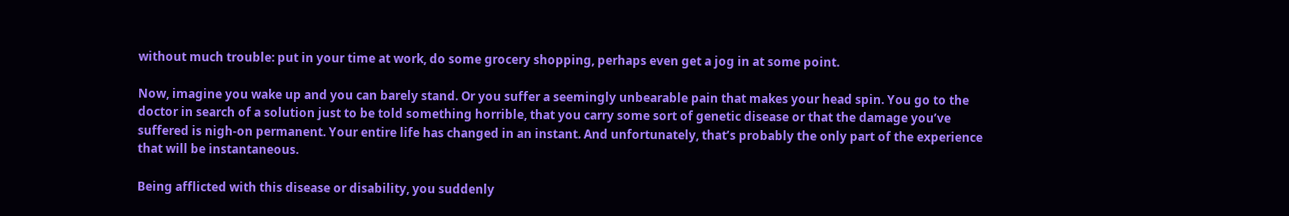without much trouble: put in your time at work, do some grocery shopping, perhaps even get a jog in at some point.

Now, imagine you wake up and you can barely stand. Or you suffer a seemingly unbearable pain that makes your head spin. You go to the doctor in search of a solution just to be told something horrible, that you carry some sort of genetic disease or that the damage you’ve suffered is nigh-on permanent. Your entire life has changed in an instant. And unfortunately, that’s probably the only part of the experience that will be instantaneous.

Being afflicted with this disease or disability, you suddenly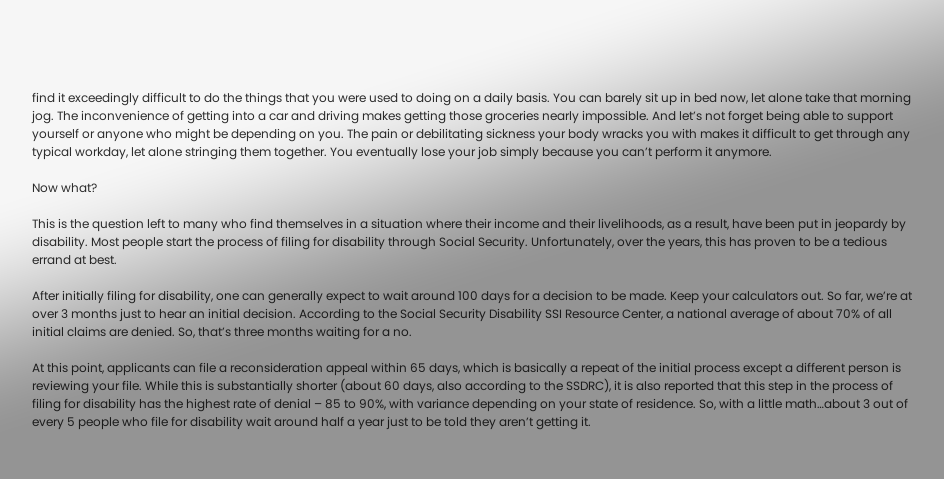find it exceedingly difficult to do the things that you were used to doing on a daily basis. You can barely sit up in bed now, let alone take that morning jog. The inconvenience of getting into a car and driving makes getting those groceries nearly impossible. And let’s not forget being able to support yourself or anyone who might be depending on you. The pain or debilitating sickness your body wracks you with makes it difficult to get through any typical workday, let alone stringing them together. You eventually lose your job simply because you can’t perform it anymore.

Now what?

This is the question left to many who find themselves in a situation where their income and their livelihoods, as a result, have been put in jeopardy by disability. Most people start the process of filing for disability through Social Security. Unfortunately, over the years, this has proven to be a tedious errand at best.

After initially filing for disability, one can generally expect to wait around 100 days for a decision to be made. Keep your calculators out. So far, we’re at over 3 months just to hear an initial decision. According to the Social Security Disability SSI Resource Center, a national average of about 70% of all initial claims are denied. So, that’s three months waiting for a no.

At this point, applicants can file a reconsideration appeal within 65 days, which is basically a repeat of the initial process except a different person is reviewing your file. While this is substantially shorter (about 60 days, also according to the SSDRC), it is also reported that this step in the process of filing for disability has the highest rate of denial – 85 to 90%, with variance depending on your state of residence. So, with a little math…about 3 out of every 5 people who file for disability wait around half a year just to be told they aren’t getting it.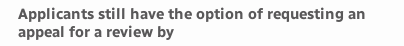Applicants still have the option of requesting an appeal for a review by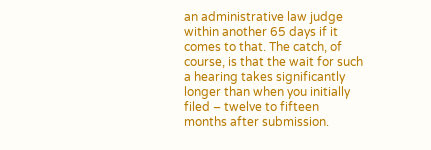an administrative law judge within another 65 days if it comes to that. The catch, of course, is that the wait for such a hearing takes significantly longer than when you initially filed – twelve to fifteen months after submission.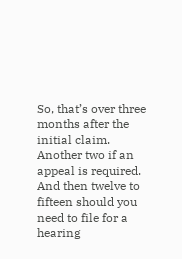So, that’s over three months after the initial claim. Another two if an appeal is required. And then twelve to fifteen should you need to file for a hearing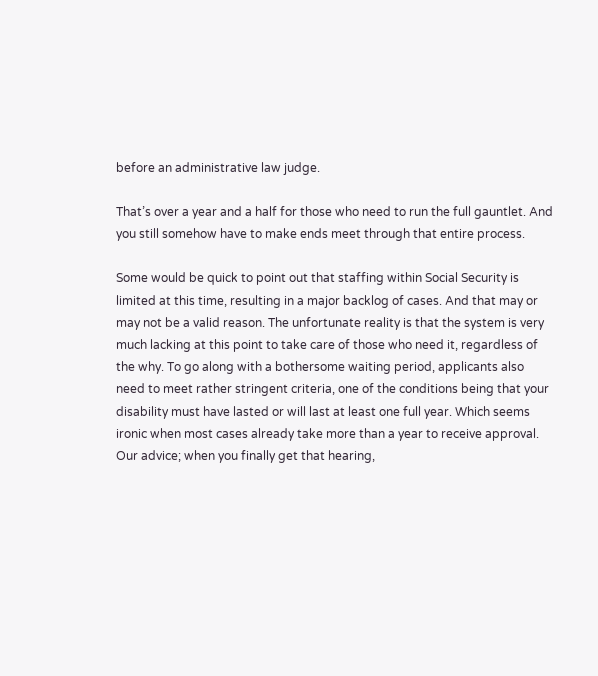before an administrative law judge.

That’s over a year and a half for those who need to run the full gauntlet. And you still somehow have to make ends meet through that entire process.

Some would be quick to point out that staffing within Social Security is limited at this time, resulting in a major backlog of cases. And that may or may not be a valid reason. The unfortunate reality is that the system is very much lacking at this point to take care of those who need it, regardless of the why. To go along with a bothersome waiting period, applicants also need to meet rather stringent criteria, one of the conditions being that your disability must have lasted or will last at least one full year. Which seems ironic when most cases already take more than a year to receive approval. Our advice; when you finally get that hearing,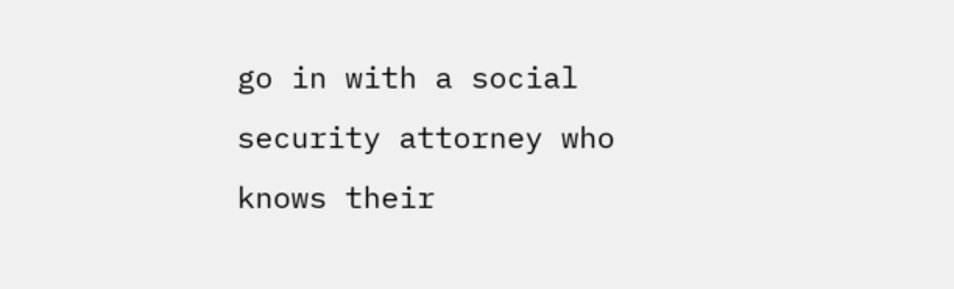go in with a social security attorney who knows their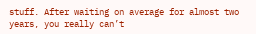stuff. After waiting on average for almost two years, you really can’t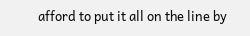afford to put it all on the line by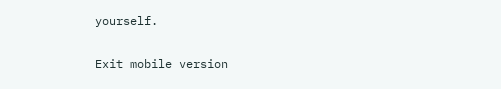yourself.


Exit mobile version